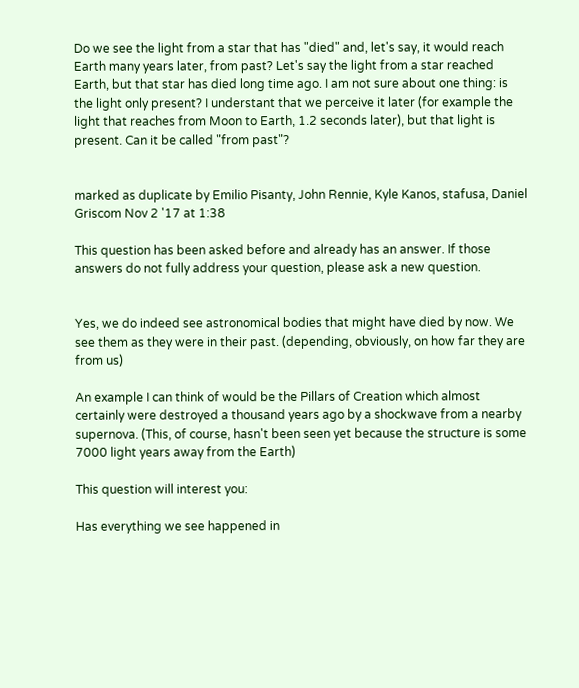Do we see the light from a star that has "died" and, let's say, it would reach Earth many years later, from past? Let's say the light from a star reached Earth, but that star has died long time ago. I am not sure about one thing: is the light only present? I understant that we perceive it later (for example the light that reaches from Moon to Earth, 1.2 seconds later), but that light is present. Can it be called "from past"?


marked as duplicate by Emilio Pisanty, John Rennie, Kyle Kanos, stafusa, Daniel Griscom Nov 2 '17 at 1:38

This question has been asked before and already has an answer. If those answers do not fully address your question, please ask a new question.


Yes, we do indeed see astronomical bodies that might have died by now. We see them as they were in their past. (depending, obviously, on how far they are from us)

An example I can think of would be the Pillars of Creation which almost certainly were destroyed a thousand years ago by a shockwave from a nearby supernova. (This, of course, hasn't been seen yet because the structure is some 7000 light years away from the Earth)

This question will interest you:

Has everything we see happened in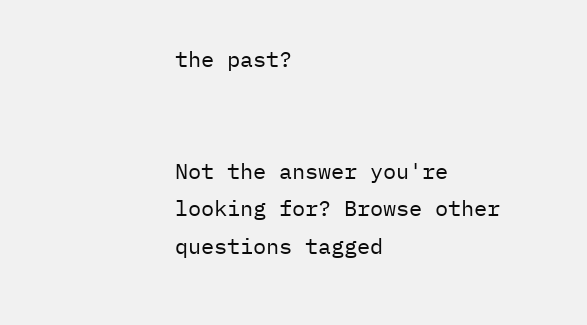the past?


Not the answer you're looking for? Browse other questions tagged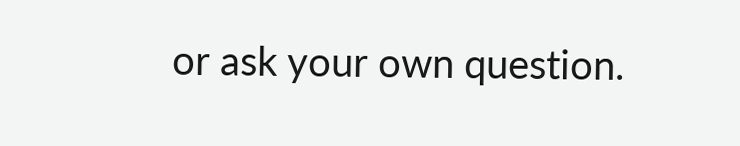or ask your own question.